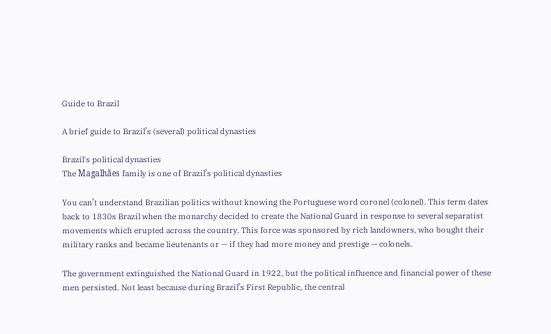Guide to Brazil

A brief guide to Brazil’s (several) political dynasties

Brazil's political dynasties
The Magalhães family is one of Brazil’s political dynasties

You can’t understand Brazilian politics without knowing the Portuguese word coronel (colonel). This term dates back to 1830s Brazil when the monarchy decided to create the National Guard in response to several separatist movements which erupted across the country. This force was sponsored by rich landowners, who bought their military ranks and became lieutenants or — if they had more money and prestige — colonels.

The government extinguished the National Guard in 1922, but the political influence and financial power of these men persisted. Not least because during Brazil’s First Republic, the central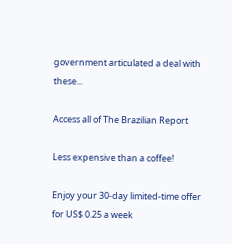government articulated a deal with these...

Access all of The Brazilian Report

Less expensive than a coffee!

Enjoy your 30-day limited-time offer for US$ 0.25 a week